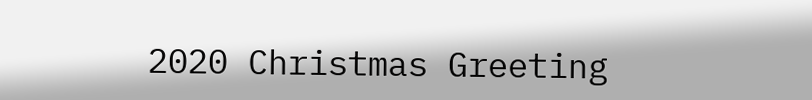2020 Christmas Greeting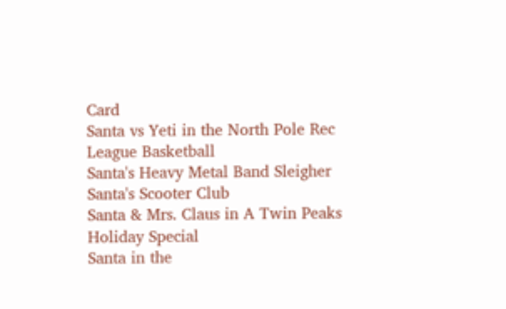Card
Santa vs Yeti in the North Pole Rec League Basketball
Santa's Heavy Metal Band Sleigher
Santa's Scooter Club
Santa & Mrs. Claus in A Twin Peaks Holiday Special
Santa in the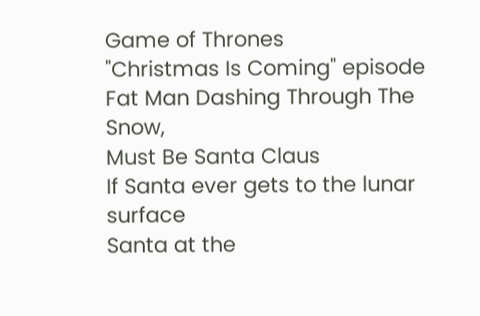Game of Thrones
"Christmas Is Coming" episode
Fat Man Dashing Through The Snow,
Must Be Santa Claus
If Santa ever gets to the lunar surface
Santa at the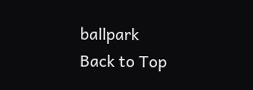ballpark
Back to Top